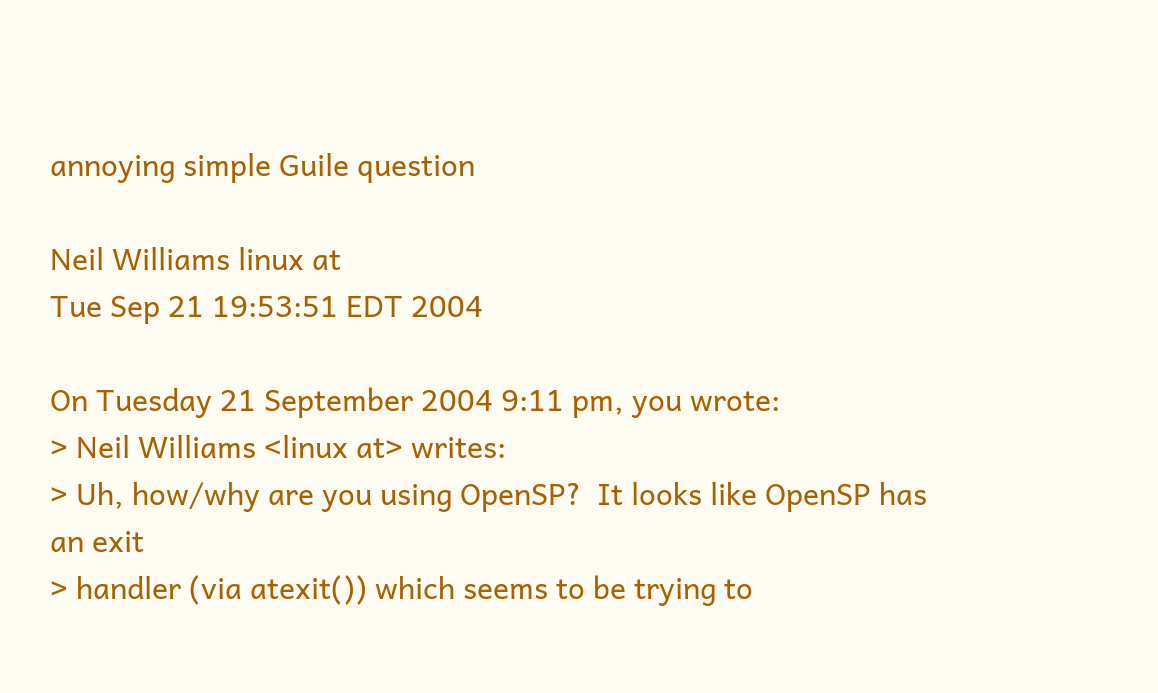annoying simple Guile question

Neil Williams linux at
Tue Sep 21 19:53:51 EDT 2004

On Tuesday 21 September 2004 9:11 pm, you wrote:
> Neil Williams <linux at> writes:
> Uh, how/why are you using OpenSP?  It looks like OpenSP has an exit
> handler (via atexit()) which seems to be trying to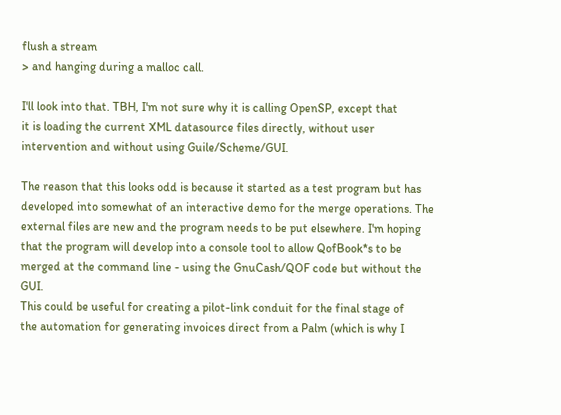flush a stream
> and hanging during a malloc call.

I'll look into that. TBH, I'm not sure why it is calling OpenSP, except that
it is loading the current XML datasource files directly, without user
intervention and without using Guile/Scheme/GUI.

The reason that this looks odd is because it started as a test program but has
developed into somewhat of an interactive demo for the merge operations. The
external files are new and the program needs to be put elsewhere. I'm hoping
that the program will develop into a console tool to allow QofBook*s to be
merged at the command line - using the GnuCash/QOF code but without the GUI.
This could be useful for creating a pilot-link conduit for the final stage of
the automation for generating invoices direct from a Palm (which is why I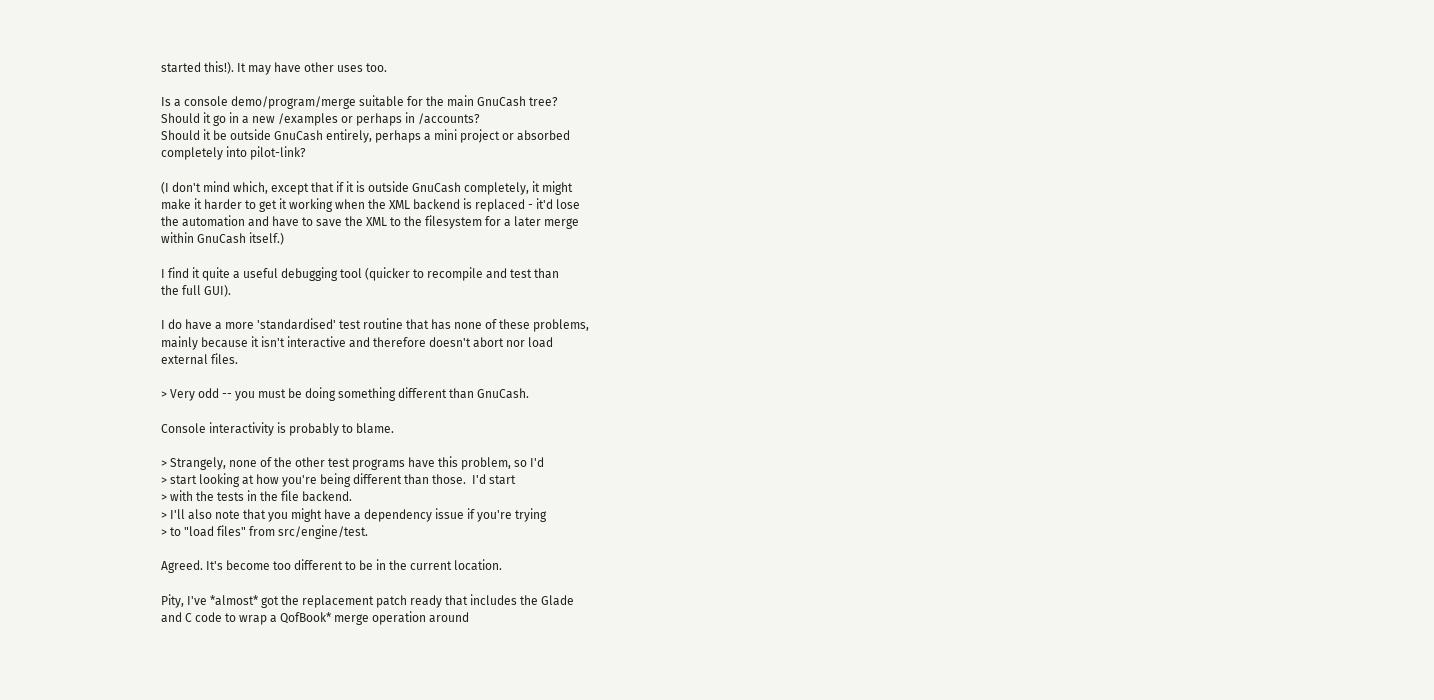started this!). It may have other uses too.

Is a console demo/program/merge suitable for the main GnuCash tree?
Should it go in a new /examples or perhaps in /accounts?
Should it be outside GnuCash entirely, perhaps a mini project or absorbed
completely into pilot-link?

(I don't mind which, except that if it is outside GnuCash completely, it might
make it harder to get it working when the XML backend is replaced - it'd lose
the automation and have to save the XML to the filesystem for a later merge
within GnuCash itself.)

I find it quite a useful debugging tool (quicker to recompile and test than
the full GUI).

I do have a more 'standardised' test routine that has none of these problems,
mainly because it isn't interactive and therefore doesn't abort nor load
external files.

> Very odd -- you must be doing something different than GnuCash.

Console interactivity is probably to blame.

> Strangely, none of the other test programs have this problem, so I'd
> start looking at how you're being different than those.  I'd start
> with the tests in the file backend.
> I'll also note that you might have a dependency issue if you're trying
> to "load files" from src/engine/test.

Agreed. It's become too different to be in the current location.

Pity, I've *almost* got the replacement patch ready that includes the Glade
and C code to wrap a QofBook* merge operation around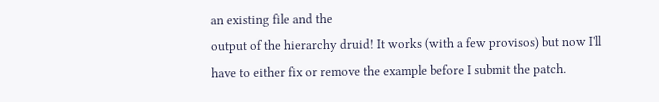an existing file and the
output of the hierarchy druid! It works (with a few provisos) but now I'll
have to either fix or remove the example before I submit the patch.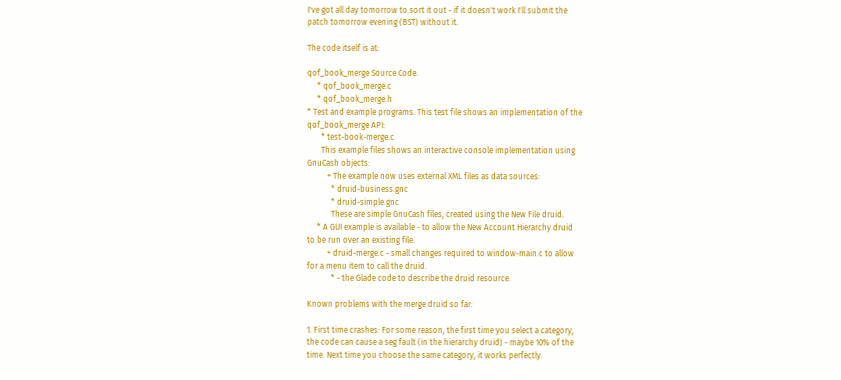I've got all day tomorrow to sort it out - if it doesn't work I'll submit the
patch tomorrow evening (BST) without it.

The code itself is at:

qof_book_merge Source Code.
     * qof_book_merge.c
     * qof_book_merge.h
* Test and example programs. This test file shows an implementation of the
qof_book_merge API:
       * test-book-merge.c
       This example files shows an interactive console implementation using
GnuCash objects:
          + The example now uses external XML files as data sources:
            * druid-business.gnc
            * druid-simple.gnc
            These are simple GnuCash files, created using the New File druid.
     * A GUI example is available - to allow the New Account Hierarchy druid
to be run over an existing file.
          + druid-merge.c - small changes required to window-main.c to allow
for a menu item to call the druid.
            * - the Glade code to describe the druid resource.

Known problems with the merge druid so far:

1. First time crashes: For some reason, the first time you select a category,
the code can cause a seg fault (in the hierarchy druid) - maybe 10% of the
time. Next time you choose the same category, it works perfectly.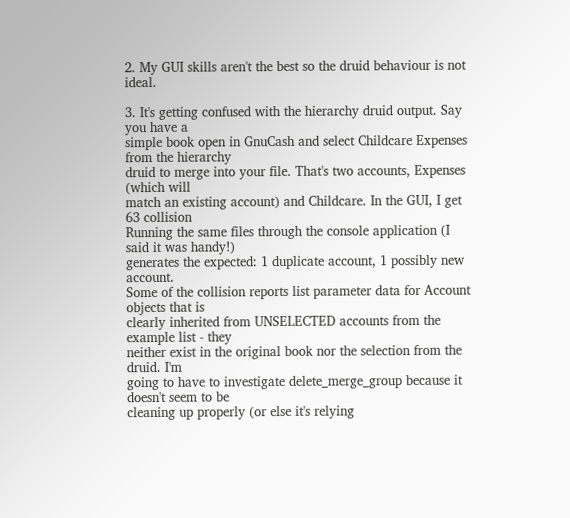2. My GUI skills aren't the best so the druid behaviour is not ideal.

3. It's getting confused with the hierarchy druid output. Say you have a
simple book open in GnuCash and select Childcare Expenses from the hierarchy
druid to merge into your file. That's two accounts, Expenses (which will
match an existing account) and Childcare. In the GUI, I get 63 collision
Running the same files through the console application (I said it was handy!)
generates the expected: 1 duplicate account, 1 possibly new account.
Some of the collision reports list parameter data for Account objects that is
clearly inherited from UNSELECTED accounts from the example list - they
neither exist in the original book nor the selection from the druid. I'm
going to have to investigate delete_merge_group because it doesn't seem to be
cleaning up properly (or else it's relying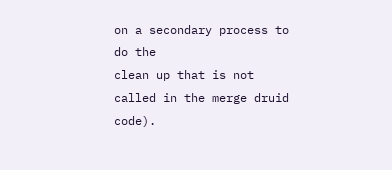on a secondary process to do the
clean up that is not called in the merge druid code).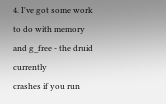4. I've got some work to do with memory and g_free - the druid currently
crashes if you run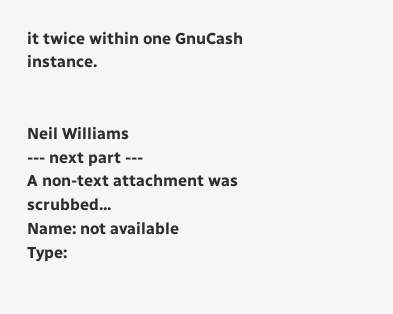it twice within one GnuCash instance.


Neil Williams
--- next part ---
A non-text attachment was scrubbed...
Name: not available
Type: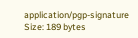application/pgp-signature
Size: 189 bytes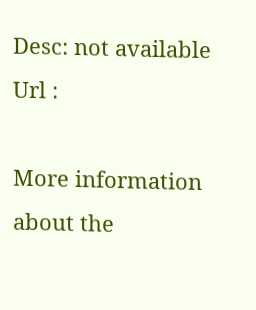Desc: not available
Url :

More information about the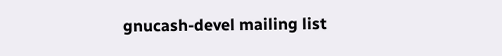gnucash-devel mailing list